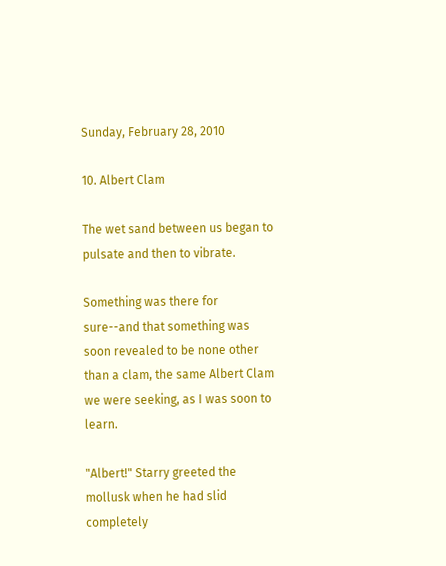Sunday, February 28, 2010

10. Albert Clam

The wet sand between us began to pulsate and then to vibrate.

Something was there for sure--and that something was soon revealed to be none other than a clam, the same Albert Clam we were seeking, as I was soon to learn.

"Albert!" Starry greeted the mollusk when he had slid completely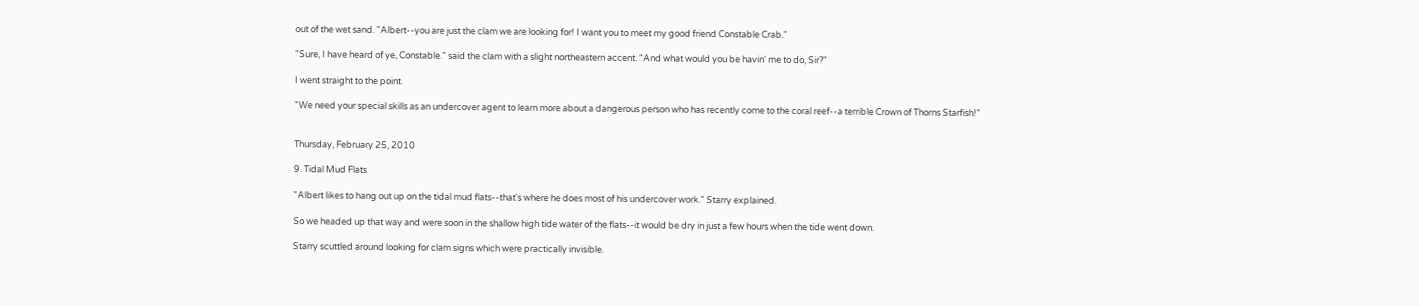out of the wet sand. "Albert--you are just the clam we are looking for! I want you to meet my good friend Constable Crab."

"Sure, I have heard of ye, Constable." said the clam with a slight northeastern accent. "And what would you be havin' me to do, Sir?"

I went straight to the point.

"We need your special skills as an undercover agent to learn more about a dangerous person who has recently come to the coral reef--a terrible Crown of Thorns Starfish!"


Thursday, February 25, 2010

9. Tidal Mud Flats

"Albert likes to hang out up on the tidal mud flats--that's where he does most of his undercover work." Starry explained.

So we headed up that way and were soon in the shallow high tide water of the flats--it would be dry in just a few hours when the tide went down.

Starry scuttled around looking for clam signs which were practically invisible.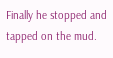Finally he stopped and tapped on the mud.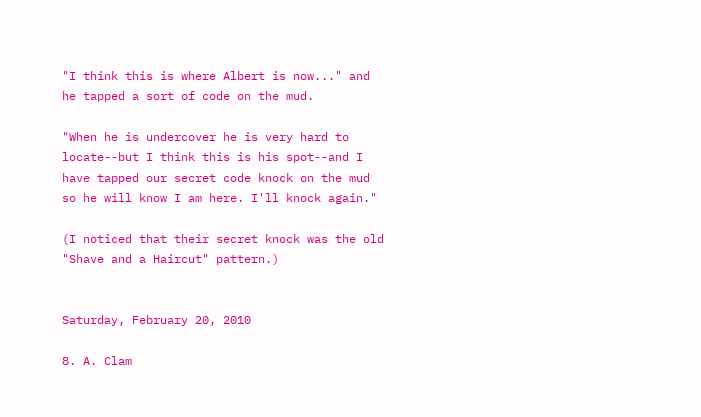"I think this is where Albert is now..." and he tapped a sort of code on the mud.

"When he is undercover he is very hard to locate--but I think this is his spot--and I have tapped our secret code knock on the mud so he will know I am here. I'll knock again."

(I noticed that their secret knock was the old "Shave and a Haircut" pattern.)


Saturday, February 20, 2010

8. A. Clam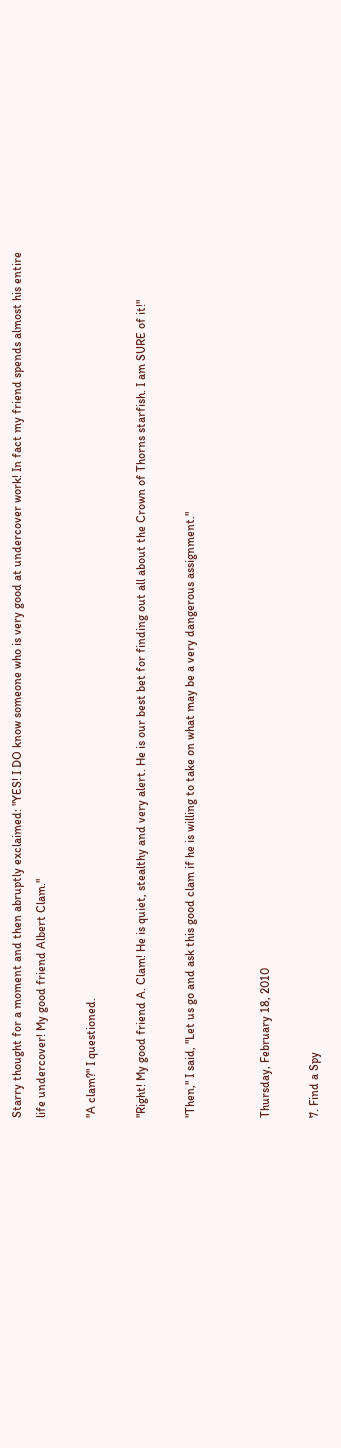Starry thought for a moment and then abruptly exclaimed: "YES! I DO know someone who is very good at undercover work! In fact my friend spends almost his entire life undercover! My good friend Albert Clam."

"A clam?" I questioned.

"Right! My good friend A. Clam! He is quiet, stealthy and very alert. He is our best bet for finding out all about the Crown of Thorns starfish. I am SURE of it!"

"Then," I said, "Let us go and ask this good clam if he is willing to take on what may be a very dangerous assignment."


Thursday, February 18, 2010

7. Find a Spy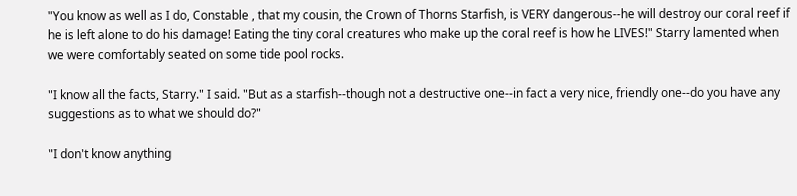"You know as well as I do, Constable , that my cousin, the Crown of Thorns Starfish, is VERY dangerous--he will destroy our coral reef if he is left alone to do his damage! Eating the tiny coral creatures who make up the coral reef is how he LIVES!" Starry lamented when we were comfortably seated on some tide pool rocks.

"I know all the facts, Starry." I said. "But as a starfish--though not a destructive one--in fact a very nice, friendly one--do you have any suggestions as to what we should do?"

"I don't know anything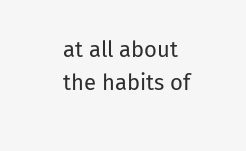at all about the habits of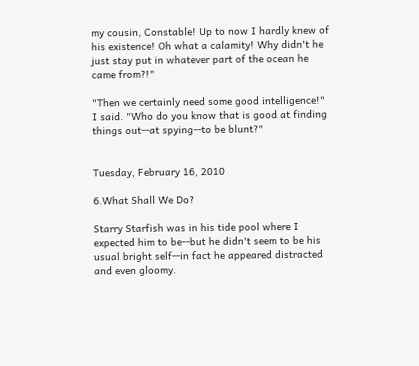my cousin, Constable! Up to now I hardly knew of his existence! Oh what a calamity! Why didn't he just stay put in whatever part of the ocean he came from?!"

"Then we certainly need some good intelligence!" I said. "Who do you know that is good at finding things out--at spying--to be blunt?"


Tuesday, February 16, 2010

6.What Shall We Do?

Starry Starfish was in his tide pool where I expected him to be--but he didn't seem to be his usual bright self--in fact he appeared distracted and even gloomy.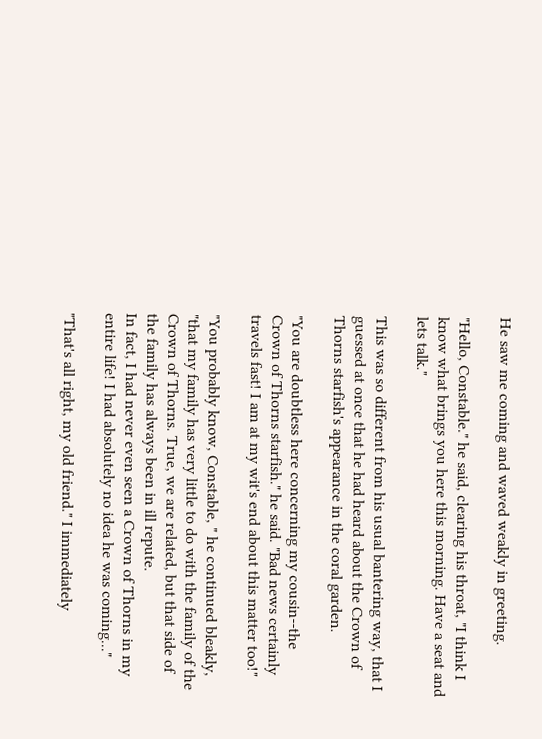He saw me coming and waved weakly in greeting.

"Hello, Constable." he said, clearing his throat, "I think I know what brings you here this morning. Have a seat and lets talk."

This was so different from his usual bantering way, that I guessed at once that he had heard about the Crown of Thorns starfish's appearance in the coral garden.

"You are doubtless here concerning my cousin--the Crown of Thorns starfish." he said. "Bad news certainly travels fast! I am at my wit's end about this matter too!"

"You probably know, Constable, " he continued bleakly, "that my family has very little to do with the family of the Crown of Thorns. True, we are related, but that side of the family has always been in ill repute.
In fact, I had never even seen a Crown of Thorns in my entire life! I had absolutely no idea he was coming..."

"That's all right, my old friend." I immediately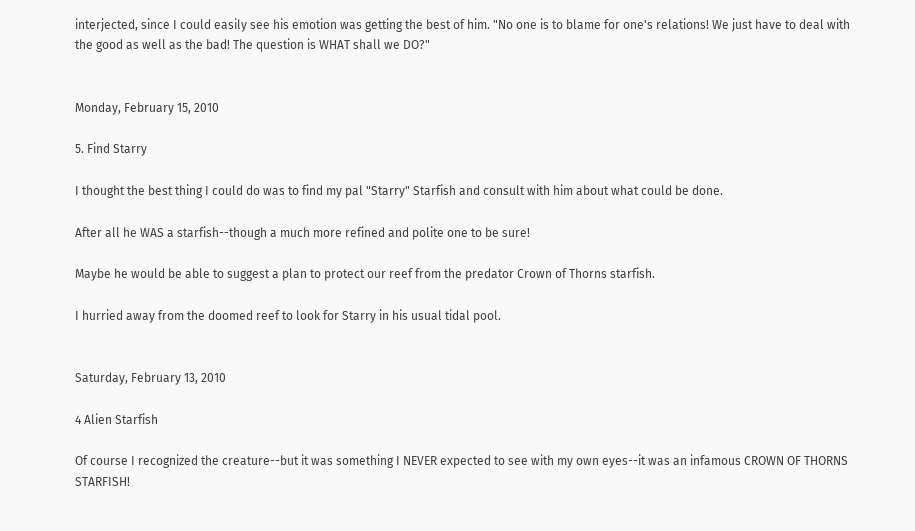interjected, since I could easily see his emotion was getting the best of him. "No one is to blame for one's relations! We just have to deal with the good as well as the bad! The question is WHAT shall we DO?"


Monday, February 15, 2010

5. Find Starry

I thought the best thing I could do was to find my pal "Starry" Starfish and consult with him about what could be done.

After all he WAS a starfish--though a much more refined and polite one to be sure!

Maybe he would be able to suggest a plan to protect our reef from the predator Crown of Thorns starfish.

I hurried away from the doomed reef to look for Starry in his usual tidal pool.


Saturday, February 13, 2010

4 Alien Starfish

Of course I recognized the creature--but it was something I NEVER expected to see with my own eyes--it was an infamous CROWN OF THORNS STARFISH!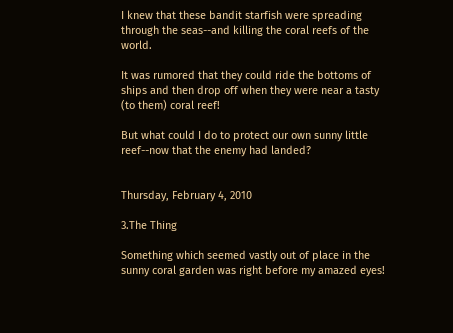I knew that these bandit starfish were spreading through the seas--and killing the coral reefs of the world.

It was rumored that they could ride the bottoms of ships and then drop off when they were near a tasty (to them) coral reef!

But what could I do to protect our own sunny little reef--now that the enemy had landed?


Thursday, February 4, 2010

3.The Thing

Something which seemed vastly out of place in the sunny coral garden was right before my amazed eyes!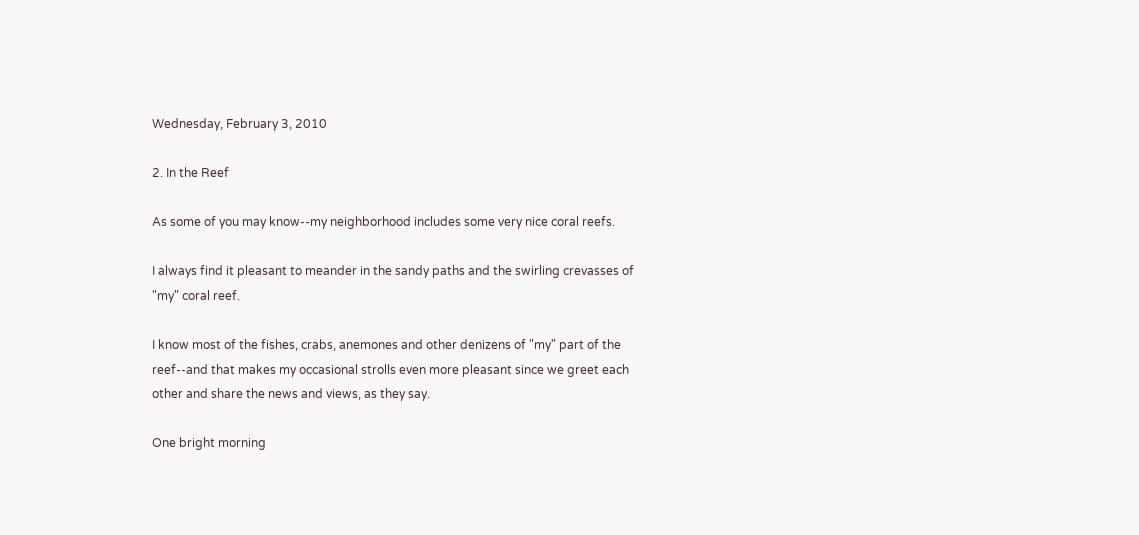Wednesday, February 3, 2010

2. In the Reef

As some of you may know--my neighborhood includes some very nice coral reefs.

I always find it pleasant to meander in the sandy paths and the swirling crevasses of "my" coral reef.

I know most of the fishes, crabs, anemones and other denizens of "my" part of the reef--and that makes my occasional strolls even more pleasant since we greet each other and share the news and views, as they say.

One bright morning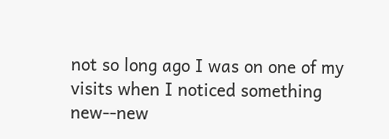not so long ago I was on one of my visits when I noticed something new--new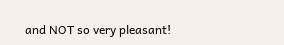and NOT so very pleasant!